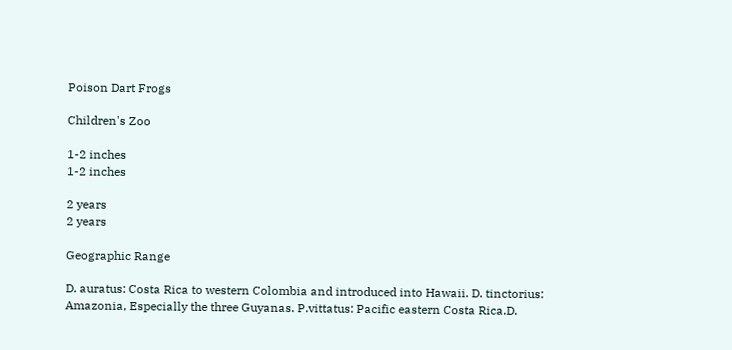Poison Dart Frogs

Children's Zoo

1-2 inches
1-2 inches

2 years
2 years

Geographic Range

D. auratus: Costa Rica to western Colombia and introduced into Hawaii. D. tinctorius: Amazonia, Especially the three Guyanas. P.vittatus: Pacific eastern Costa Rica.D.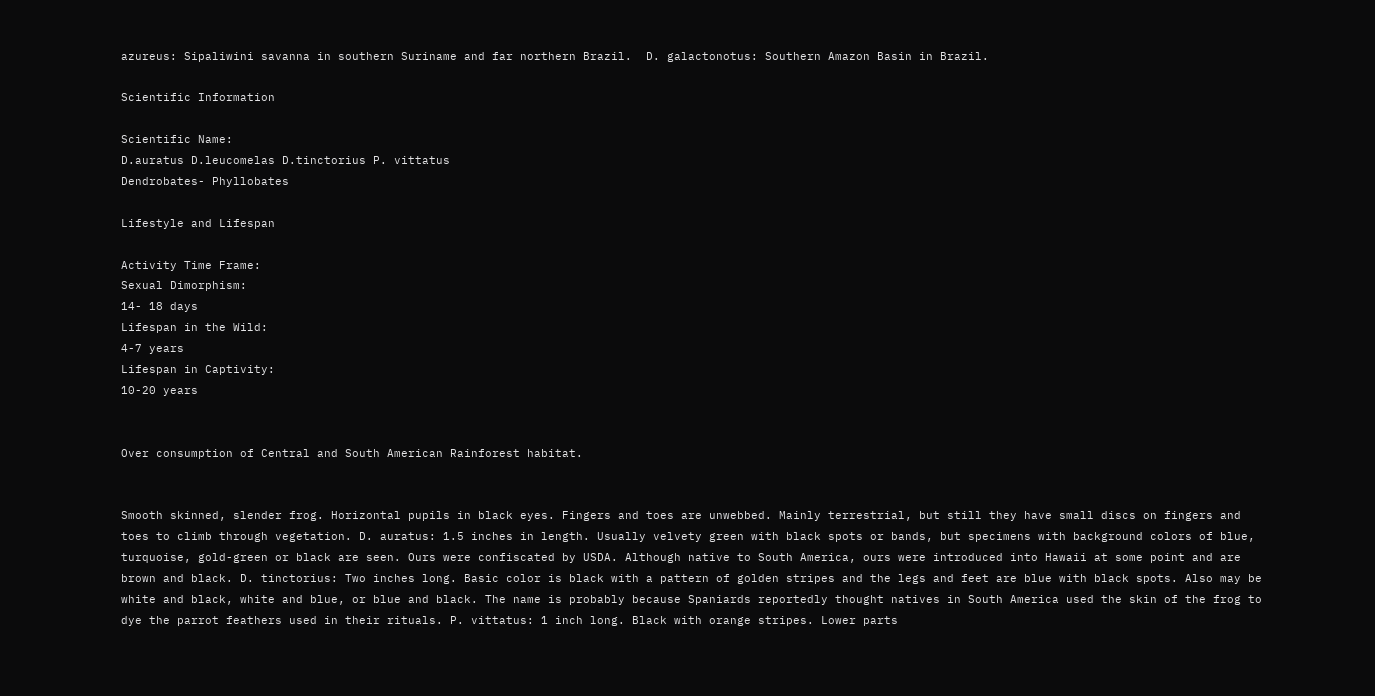azureus: Sipaliwini savanna in southern Suriname and far northern Brazil.  D. galactonotus: Southern Amazon Basin in Brazil.

Scientific Information

Scientific Name:
D.auratus D.leucomelas D.tinctorius P. vittatus
Dendrobates- Phyllobates

Lifestyle and Lifespan

Activity Time Frame:
Sexual Dimorphism:
14- 18 days
Lifespan in the Wild:
4-7 years
Lifespan in Captivity:
10-20 years


Over consumption of Central and South American Rainforest habitat.


Smooth skinned, slender frog. Horizontal pupils in black eyes. Fingers and toes are unwebbed. Mainly terrestrial, but still they have small discs on fingers and toes to climb through vegetation. D. auratus: 1.5 inches in length. Usually velvety green with black spots or bands, but specimens with background colors of blue, turquoise, gold-green or black are seen. Ours were confiscated by USDA. Although native to South America, ours were introduced into Hawaii at some point and are brown and black. D. tinctorius: Two inches long. Basic color is black with a pattern of golden stripes and the legs and feet are blue with black spots. Also may be white and black, white and blue, or blue and black. The name is probably because Spaniards reportedly thought natives in South America used the skin of the frog to dye the parrot feathers used in their rituals. P. vittatus: 1 inch long. Black with orange stripes. Lower parts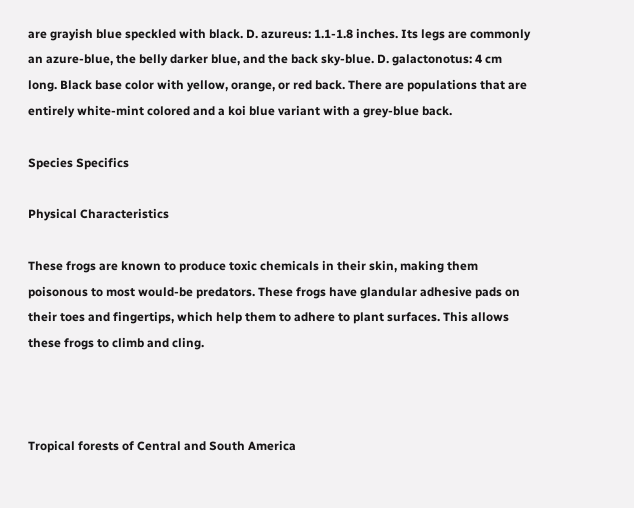are grayish blue speckled with black. D. azureus: 1.1-1.8 inches. Its legs are commonly an azure-blue, the belly darker blue, and the back sky-blue. D. galactonotus: 4 cm long. Black base color with yellow, orange, or red back. There are populations that are entirely white-mint colored and a koi blue variant with a grey-blue back.

Species Specifics

Physical Characteristics

These frogs are known to produce toxic chemicals in their skin, making them poisonous to most would-be predators. These frogs have glandular adhesive pads on their toes and fingertips, which help them to adhere to plant surfaces. This allows these frogs to climb and cling.



Tropical forests of Central and South America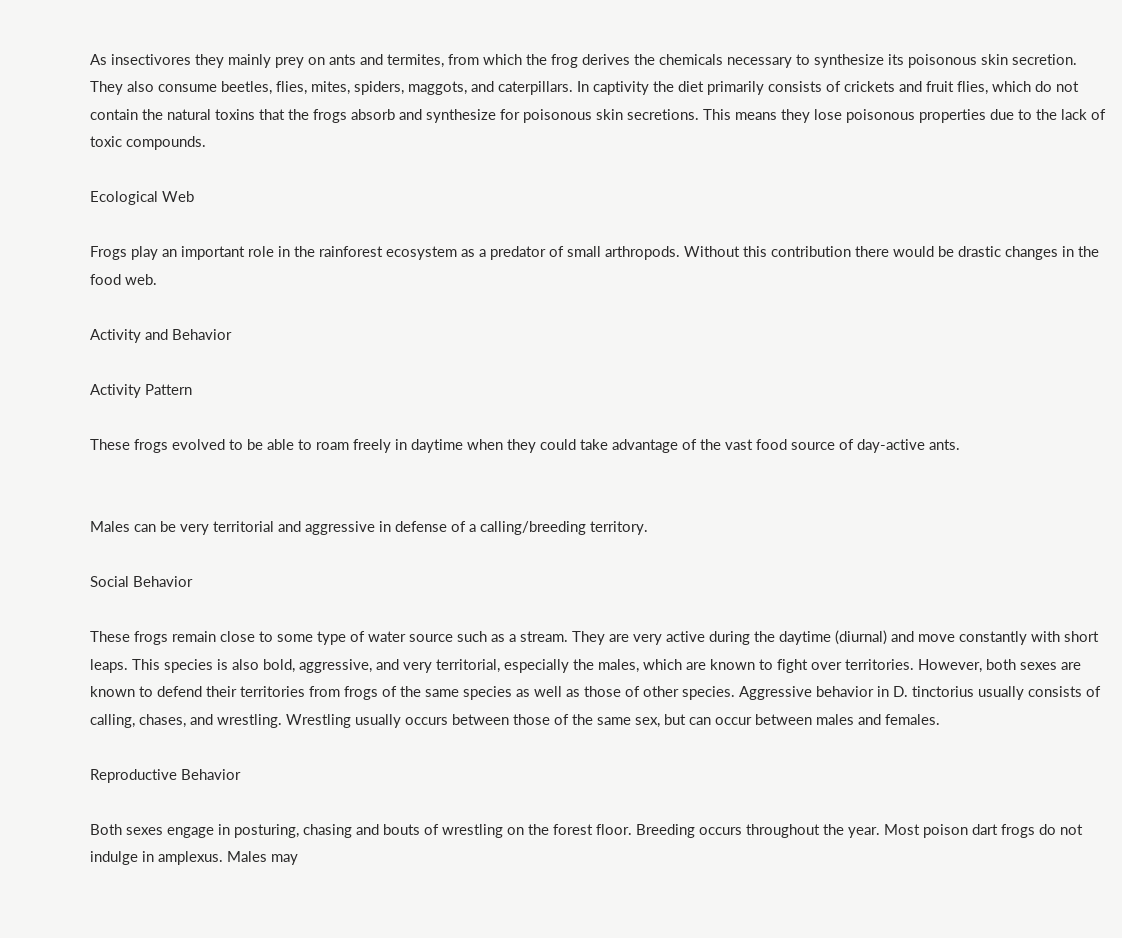As insectivores they mainly prey on ants and termites, from which the frog derives the chemicals necessary to synthesize its poisonous skin secretion. They also consume beetles, flies, mites, spiders, maggots, and caterpillars. In captivity the diet primarily consists of crickets and fruit flies, which do not contain the natural toxins that the frogs absorb and synthesize for poisonous skin secretions. This means they lose poisonous properties due to the lack of toxic compounds.

Ecological Web

Frogs play an important role in the rainforest ecosystem as a predator of small arthropods. Without this contribution there would be drastic changes in the food web.

Activity and Behavior

Activity Pattern

These frogs evolved to be able to roam freely in daytime when they could take advantage of the vast food source of day-active ants.


Males can be very territorial and aggressive in defense of a calling/breeding territory.

Social Behavior

These frogs remain close to some type of water source such as a stream. They are very active during the daytime (diurnal) and move constantly with short leaps. This species is also bold, aggressive, and very territorial, especially the males, which are known to fight over territories. However, both sexes are known to defend their territories from frogs of the same species as well as those of other species. Aggressive behavior in D. tinctorius usually consists of calling, chases, and wrestling. Wrestling usually occurs between those of the same sex, but can occur between males and females.

Reproductive Behavior

Both sexes engage in posturing, chasing and bouts of wrestling on the forest floor. Breeding occurs throughout the year. Most poison dart frogs do not indulge in amplexus. Males may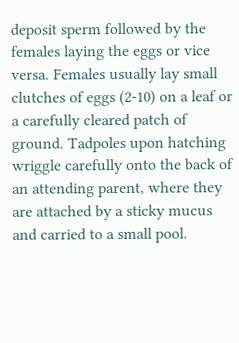deposit sperm followed by the females laying the eggs or vice versa. Females usually lay small clutches of eggs (2-10) on a leaf or a carefully cleared patch of ground. Tadpoles upon hatching wriggle carefully onto the back of an attending parent, where they are attached by a sticky mucus and carried to a small pool.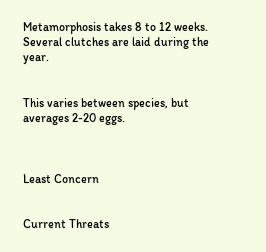Metamorphosis takes 8 to 12 weeks. Several clutches are laid during the year.


This varies between species, but averages 2-20 eggs.



Least Concern


Current Threats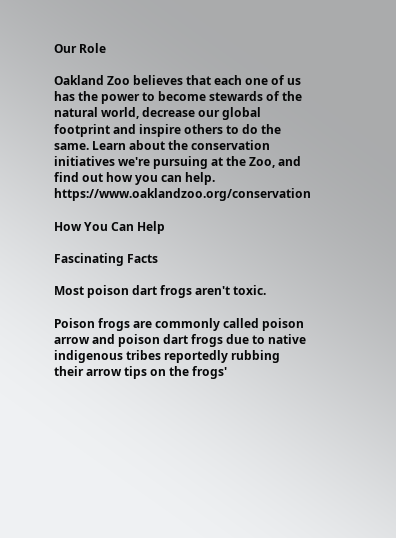Our Role

Oakland Zoo believes that each one of us has the power to become stewards of the natural world, decrease our global footprint and inspire others to do the same. Learn about the conservation initiatives we're pursuing at the Zoo, and find out how you can help. https://www.oaklandzoo.org/conservation

How You Can Help

Fascinating Facts

Most poison dart frogs aren't toxic.

Poison frogs are commonly called poison arrow and poison dart frogs due to native indigenous tribes reportedly rubbing their arrow tips on the frogs'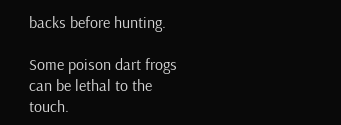backs before hunting.

Some poison dart frogs can be lethal to the touch.